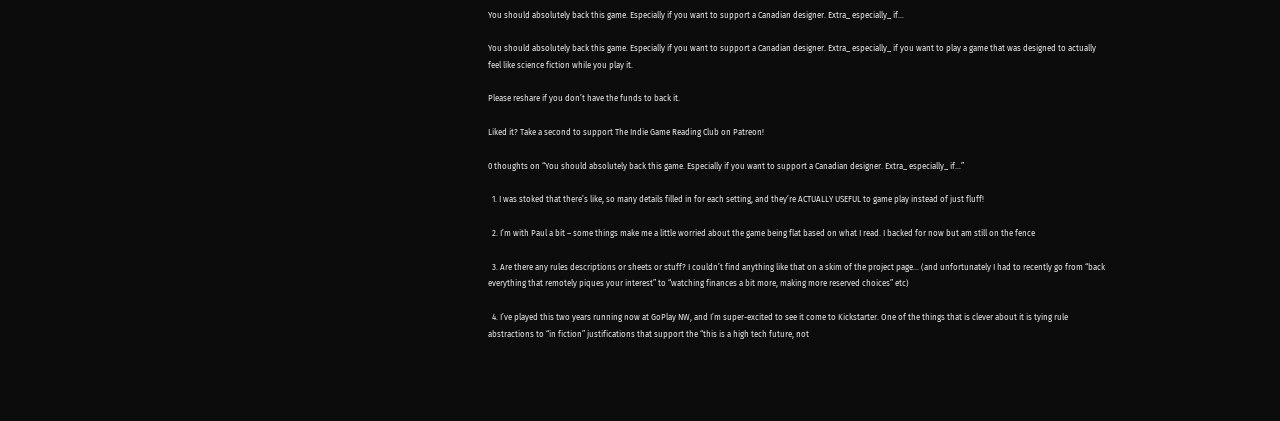You should absolutely back this game. Especially if you want to support a Canadian designer. Extra_ especially_ if…

You should absolutely back this game. Especially if you want to support a Canadian designer. Extra_ especially_ if you want to play a game that was designed to actually feel like science fiction while you play it.

Please reshare if you don’t have the funds to back it.

Liked it? Take a second to support The Indie Game Reading Club on Patreon!

0 thoughts on “You should absolutely back this game. Especially if you want to support a Canadian designer. Extra_ especially_ if…”

  1. I was stoked that there’s like, so many details filled in for each setting, and they’re ACTUALLY USEFUL to game play instead of just fluff!

  2. I’m with Paul a bit – some things make me a little worried about the game being flat based on what I read. I backed for now but am still on the fence

  3. Are there any rules descriptions or sheets or stuff? I couldn’t find anything like that on a skim of the project page… (and unfortunately I had to recently go from “back everything that remotely piques your interest” to “watching finances a bit more, making more reserved choices” etc)

  4. I’ve played this two years running now at GoPlay NW, and I’m super-excited to see it come to Kickstarter. One of the things that is clever about it is tying rule abstractions to “in fiction” justifications that support the “this is a high tech future, not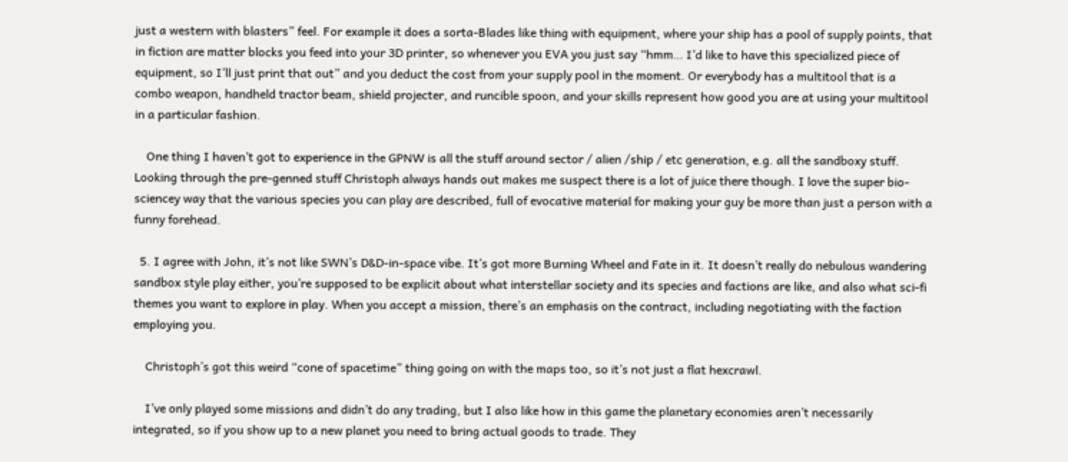just a western with blasters” feel. For example it does a sorta-Blades like thing with equipment, where your ship has a pool of supply points, that in fiction are matter blocks you feed into your 3D printer, so whenever you EVA you just say “hmm… I’d like to have this specialized piece of equipment, so I’ll just print that out” and you deduct the cost from your supply pool in the moment. Or everybody has a multitool that is a combo weapon, handheld tractor beam, shield projecter, and runcible spoon, and your skills represent how good you are at using your multitool in a particular fashion.

    One thing I haven’t got to experience in the GPNW is all the stuff around sector / alien /ship / etc generation, e.g. all the sandboxy stuff. Looking through the pre-genned stuff Christoph always hands out makes me suspect there is a lot of juice there though. I love the super bio-sciencey way that the various species you can play are described, full of evocative material for making your guy be more than just a person with a funny forehead.

  5. I agree with John, it’s not like SWN’s D&D-in-space vibe. It’s got more Burning Wheel and Fate in it. It doesn’t really do nebulous wandering sandbox style play either, you’re supposed to be explicit about what interstellar society and its species and factions are like, and also what sci-fi themes you want to explore in play. When you accept a mission, there’s an emphasis on the contract, including negotiating with the faction employing you.

    Christoph’s got this weird “cone of spacetime” thing going on with the maps too, so it’s not just a flat hexcrawl.

    I’ve only played some missions and didn’t do any trading, but I also like how in this game the planetary economies aren’t necessarily integrated, so if you show up to a new planet you need to bring actual goods to trade. They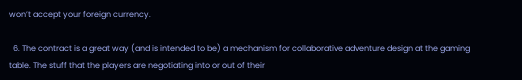won’t accept your foreign currency.

  6. The contract is a great way (and is intended to be) a mechanism for collaborative adventure design at the gaming table. The stuff that the players are negotiating into or out of their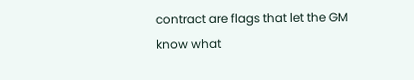contract are flags that let the GM know what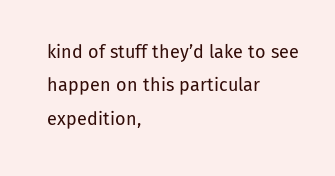kind of stuff they’d lake to see happen on this particular expedition,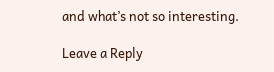and what’s not so interesting.

Leave a Reply